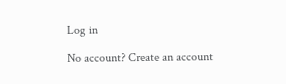Log in

No account? Create an account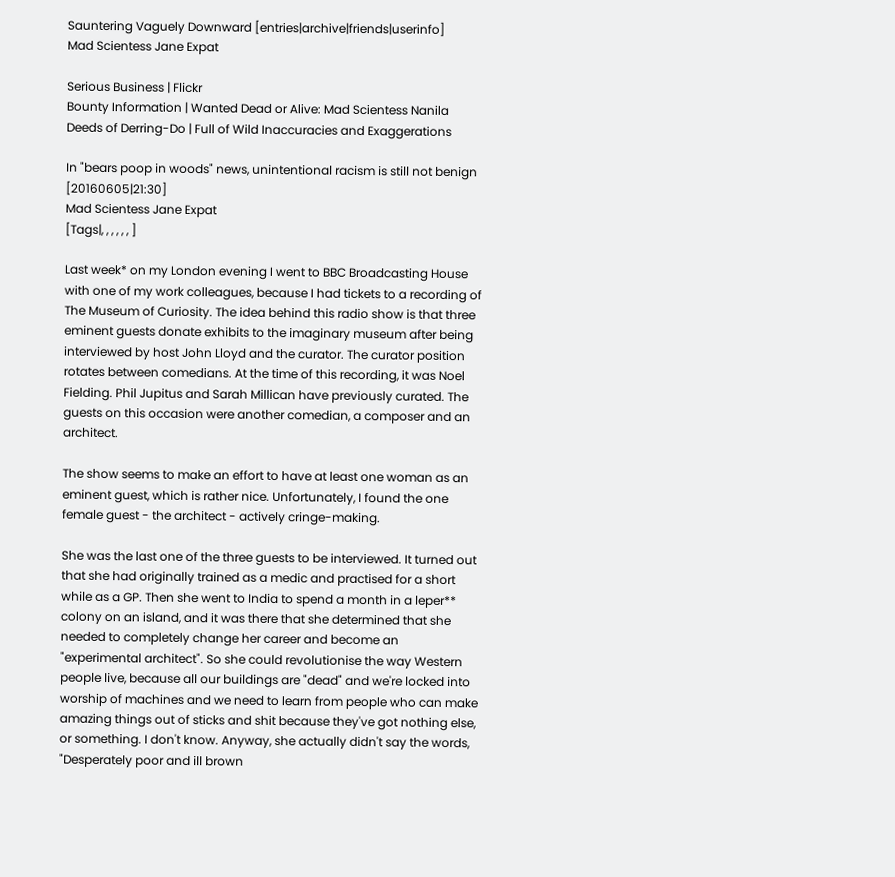Sauntering Vaguely Downward [entries|archive|friends|userinfo]
Mad Scientess Jane Expat

Serious Business | Flickr
Bounty Information | Wanted Dead or Alive: Mad Scientess Nanila
Deeds of Derring-Do | Full of Wild Inaccuracies and Exaggerations

In "bears poop in woods" news, unintentional racism is still not benign [20160605|21:30]
Mad Scientess Jane Expat
[Tags|, , , , , , ]

Last week* on my London evening I went to BBC Broadcasting House with one of my work colleagues, because I had tickets to a recording of The Museum of Curiosity. The idea behind this radio show is that three eminent guests donate exhibits to the imaginary museum after being interviewed by host John Lloyd and the curator. The curator position rotates between comedians. At the time of this recording, it was Noel Fielding. Phil Jupitus and Sarah Millican have previously curated. The guests on this occasion were another comedian, a composer and an architect.

The show seems to make an effort to have at least one woman as an eminent guest, which is rather nice. Unfortunately, I found the one female guest - the architect - actively cringe-making.

She was the last one of the three guests to be interviewed. It turned out that she had originally trained as a medic and practised for a short while as a GP. Then she went to India to spend a month in a leper** colony on an island, and it was there that she determined that she needed to completely change her career and become an "experimental architect". So she could revolutionise the way Western people live, because all our buildings are "dead" and we're locked into worship of machines and we need to learn from people who can make amazing things out of sticks and shit because they've got nothing else, or something. I don't know. Anyway, she actually didn't say the words, "Desperately poor and ill brown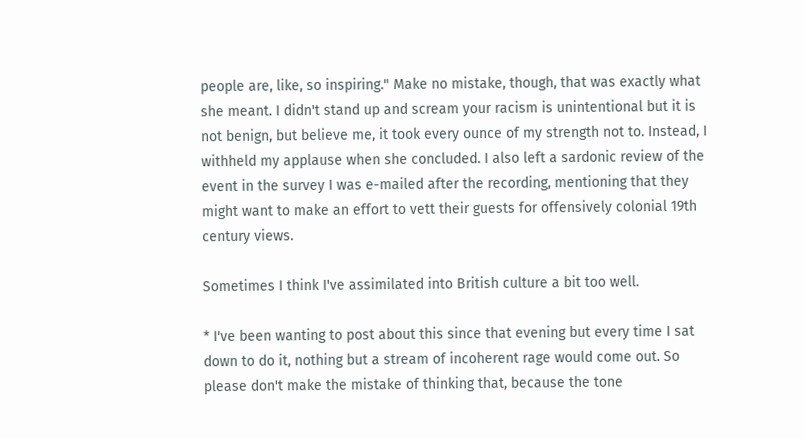people are, like, so inspiring." Make no mistake, though, that was exactly what she meant. I didn't stand up and scream your racism is unintentional but it is not benign, but believe me, it took every ounce of my strength not to. Instead, I withheld my applause when she concluded. I also left a sardonic review of the event in the survey I was e-mailed after the recording, mentioning that they might want to make an effort to vett their guests for offensively colonial 19th century views.

Sometimes I think I've assimilated into British culture a bit too well.

* I've been wanting to post about this since that evening but every time I sat down to do it, nothing but a stream of incoherent rage would come out. So please don't make the mistake of thinking that, because the tone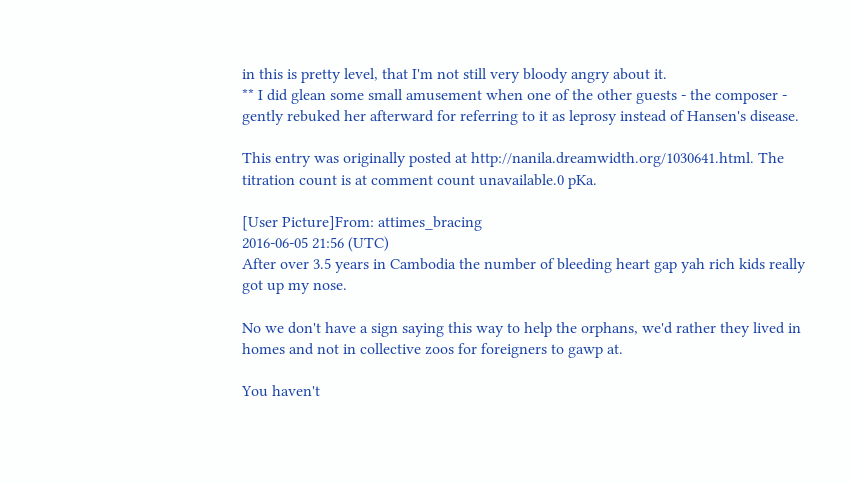in this is pretty level, that I'm not still very bloody angry about it.
** I did glean some small amusement when one of the other guests - the composer - gently rebuked her afterward for referring to it as leprosy instead of Hansen's disease.

This entry was originally posted at http://nanila.dreamwidth.org/1030641.html. The titration count is at comment count unavailable.0 pKa.

[User Picture]From: attimes_bracing
2016-06-05 21:56 (UTC)
After over 3.5 years in Cambodia the number of bleeding heart gap yah rich kids really got up my nose.

No we don't have a sign saying this way to help the orphans, we'd rather they lived in homes and not in collective zoos for foreigners to gawp at.

You haven't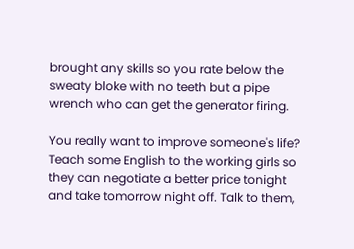brought any skills so you rate below the sweaty bloke with no teeth but a pipe wrench who can get the generator firing.

You really want to improve someone's life? Teach some English to the working girls so they can negotiate a better price tonight and take tomorrow night off. Talk to them,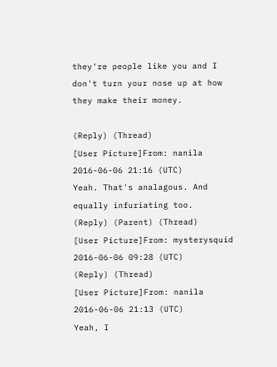they're people like you and I don't turn your nose up at how they make their money.

(Reply) (Thread)
[User Picture]From: nanila
2016-06-06 21:16 (UTC)
Yeah. That's analagous. And equally infuriating too.
(Reply) (Parent) (Thread)
[User Picture]From: mysterysquid
2016-06-06 09:28 (UTC)
(Reply) (Thread)
[User Picture]From: nanila
2016-06-06 21:13 (UTC)
Yeah, I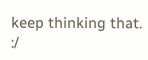keep thinking that. :/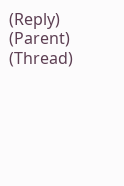(Reply) (Parent) (Thread)